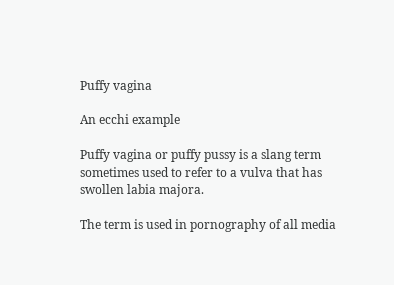Puffy vagina

An ecchi example

Puffy vagina or puffy pussy is a slang term sometimes used to refer to a vulva that has swollen labia majora.

The term is used in pornography of all media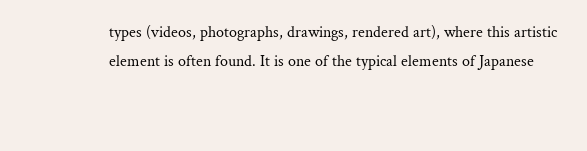types (videos, photographs, drawings, rendered art), where this artistic element is often found. It is one of the typical elements of Japanese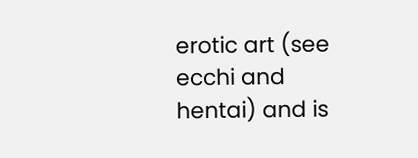erotic art (see ecchi and hentai) and is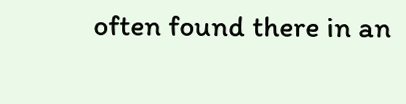often found there in an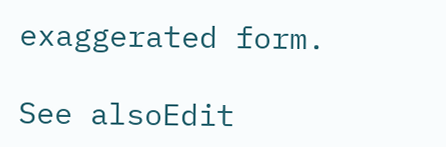exaggerated form.

See alsoEdit